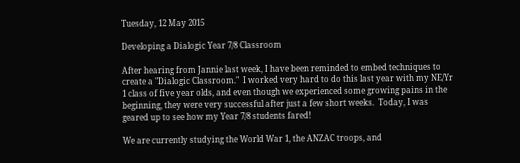Tuesday, 12 May 2015

Developing a Dialogic Year 7/8 Classroom

After hearing from Jannie last week, I have been reminded to embed techniques to create a "Dialogic Classroom."  I worked very hard to do this last year with my NE/Yr 1 class of five year olds, and even though we experienced some growing pains in the beginning, they were very successful after just a few short weeks.  Today, I was geared up to see how my Year 7/8 students fared!

We are currently studying the World War 1, the ANZAC troops, and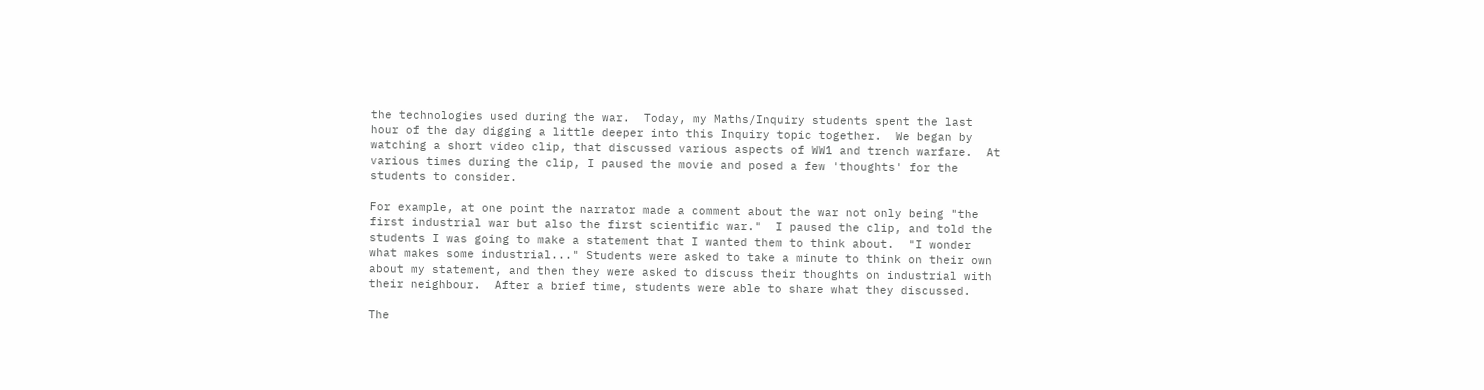the technologies used during the war.  Today, my Maths/Inquiry students spent the last hour of the day digging a little deeper into this Inquiry topic together.  We began by watching a short video clip, that discussed various aspects of WW1 and trench warfare.  At various times during the clip, I paused the movie and posed a few 'thoughts' for the students to consider.

For example, at one point the narrator made a comment about the war not only being "the first industrial war but also the first scientific war."  I paused the clip, and told the students I was going to make a statement that I wanted them to think about.  "I wonder what makes some industrial..." Students were asked to take a minute to think on their own about my statement, and then they were asked to discuss their thoughts on industrial with their neighbour.  After a brief time, students were able to share what they discussed.

The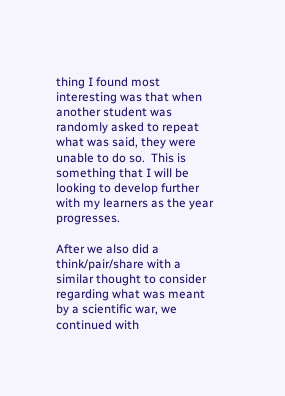thing I found most interesting was that when another student was randomly asked to repeat what was said, they were unable to do so.  This is something that I will be looking to develop further with my learners as the year progresses.

After we also did a think/pair/share with a similar thought to consider regarding what was meant by a scientific war, we continued with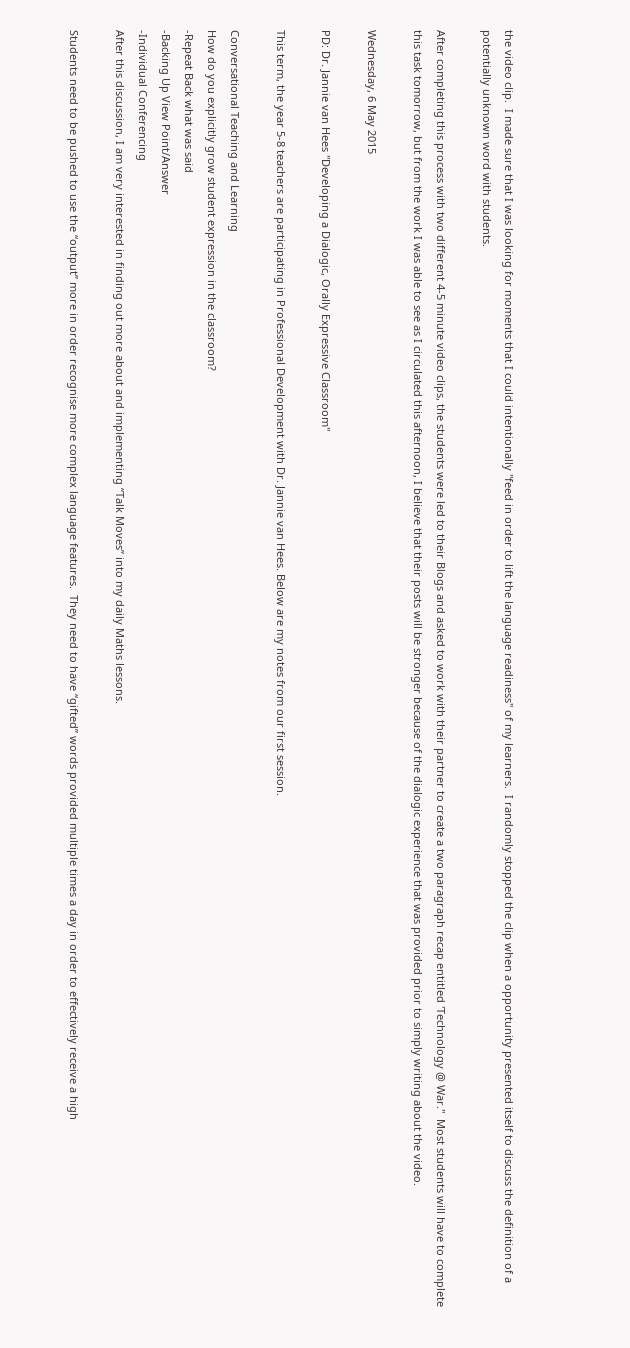the video clip.  I made sure that I was looking for moments that I could intentionally "feed in order to lift the language readiness" of my learners.  I randomly stopped the clip when a opportunity presented itself to discuss the definition of a potentially unknown word with students.

After completing this process with two different 4-5 minute video clips, the students were led to their Blogs and asked to work with their partner to create a two paragraph recap entitled 'Technology @ War."  Most students will have to complete this task tomorrow, but from the work I was able to see as I circulated this afternoon, I believe that their posts will be stronger because of the dialogic experience that was provided prior to simply writing about the video.

Wednesday, 6 May 2015

PD: Dr. Jannie van Hees "Developing a Dialogic, Orally Expressive Classroom"

This term, the year 5-8 teachers are participating in Professional Development with Dr. Jannie van Hees. Below are my notes from our first session.

Conversational Teaching and Learning
How do you explicitly grow student expression in the classroom?
-Repeat Back what was said
-Backing Up View Point/Answer
-Individual Conferencing
After this discussion, I am very interested in finding out more about and implementing “Talk Moves” into my daily Maths lessons.

Students need to be pushed to use the “output” more in order recognise more complex language features.  They need to have “gifted” words provided multiple times a day in order to effectively receive a high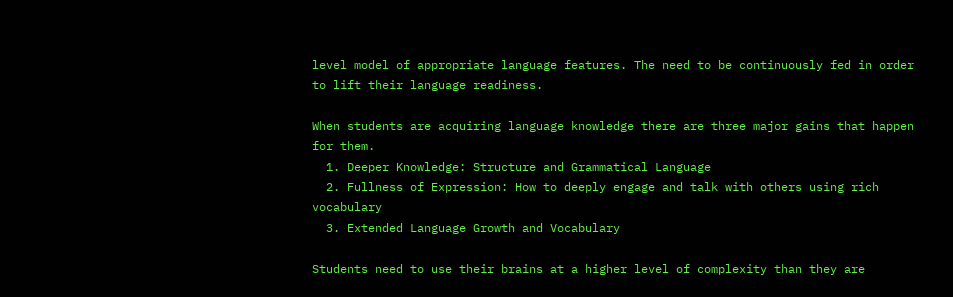level model of appropriate language features. The need to be continuously fed in order to lift their language readiness.

When students are acquiring language knowledge there are three major gains that happen for them.
  1. Deeper Knowledge: Structure and Grammatical Language
  2. Fullness of Expression: How to deeply engage and talk with others using rich vocabulary
  3. Extended Language Growth and Vocabulary

Students need to use their brains at a higher level of complexity than they are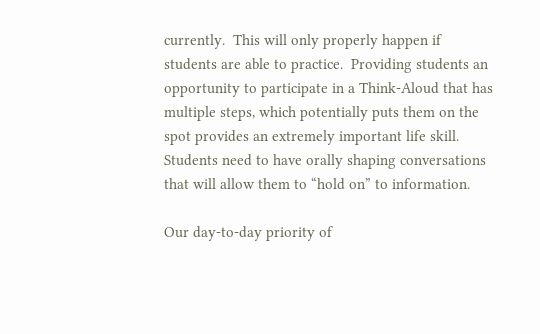currently.  This will only properly happen if students are able to practice.  Providing students an opportunity to participate in a Think-Aloud that has multiple steps, which potentially puts them on the spot provides an extremely important life skill.  Students need to have orally shaping conversations that will allow them to “hold on” to information.

Our day-to-day priority of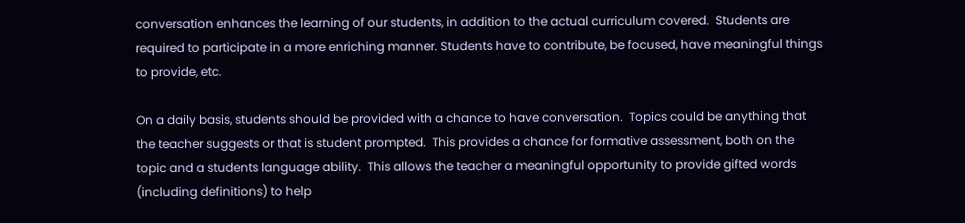conversation enhances the learning of our students, in addition to the actual curriculum covered.  Students are required to participate in a more enriching manner. Students have to contribute, be focused, have meaningful things to provide, etc.

On a daily basis, students should be provided with a chance to have conversation.  Topics could be anything that the teacher suggests or that is student prompted.  This provides a chance for formative assessment, both on the topic and a students language ability.  This allows the teacher a meaningful opportunity to provide gifted words (including definitions) to help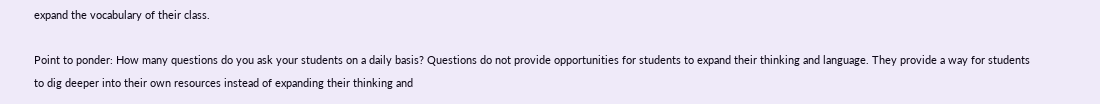expand the vocabulary of their class.

Point to ponder: How many questions do you ask your students on a daily basis? Questions do not provide opportunities for students to expand their thinking and language. They provide a way for students to dig deeper into their own resources instead of expanding their thinking and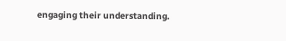engaging their understanding.